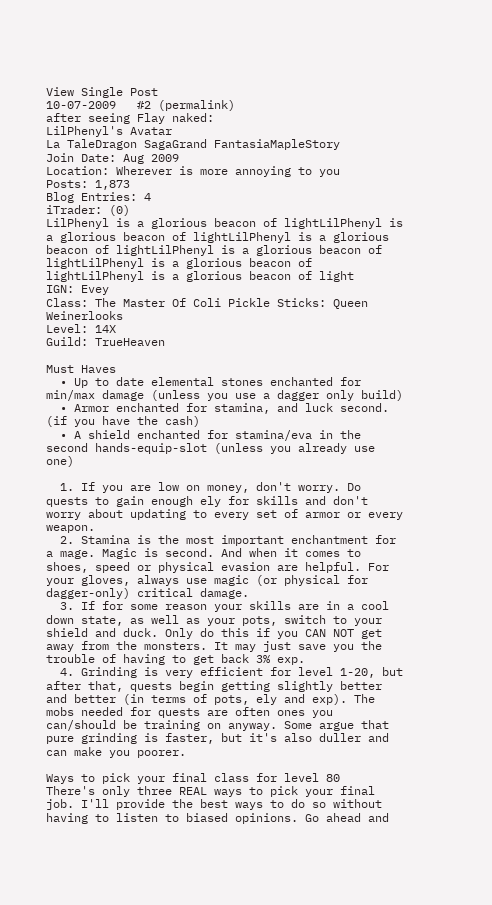View Single Post
10-07-2009   #2 (permalink)
after seeing Flay naked:
LilPhenyl's Avatar
La TaleDragon SagaGrand FantasiaMapleStory
Join Date: Aug 2009
Location: Wherever is more annoying to you
Posts: 1,873
Blog Entries: 4
iTrader: (0)
LilPhenyl is a glorious beacon of lightLilPhenyl is a glorious beacon of lightLilPhenyl is a glorious beacon of lightLilPhenyl is a glorious beacon of lightLilPhenyl is a glorious beacon of lightLilPhenyl is a glorious beacon of light
IGN: Evey
Class: The Master Of Coli Pickle Sticks: Queen Weinerlooks
Level: 14X
Guild: TrueHeaven

Must Haves
  • Up to date elemental stones enchanted for min/max damage (unless you use a dagger only build)
  • Armor enchanted for stamina, and luck second. (if you have the cash)
  • A shield enchanted for stamina/eva in the second hands-equip-slot (unless you already use one)

  1. If you are low on money, don't worry. Do quests to gain enough ely for skills and don't worry about updating to every set of armor or every weapon.
  2. Stamina is the most important enchantment for a mage. Magic is second. And when it comes to shoes, speed or physical evasion are helpful. For your gloves, always use magic (or physical for dagger-only) critical damage.
  3. If for some reason your skills are in a cool down state, as well as your pots, switch to your shield and duck. Only do this if you CAN NOT get away from the monsters. It may just save you the trouble of having to get back 3% exp.
  4. Grinding is very efficient for level 1-20, but after that, quests begin getting slightly better and better (in terms of pots, ely and exp). The mobs needed for quests are often ones you can/should be training on anyway. Some argue that pure grinding is faster, but it's also duller and can make you poorer.

Ways to pick your final class for level 80
There's only three REAL ways to pick your final job. I'll provide the best ways to do so without having to listen to biased opinions. Go ahead and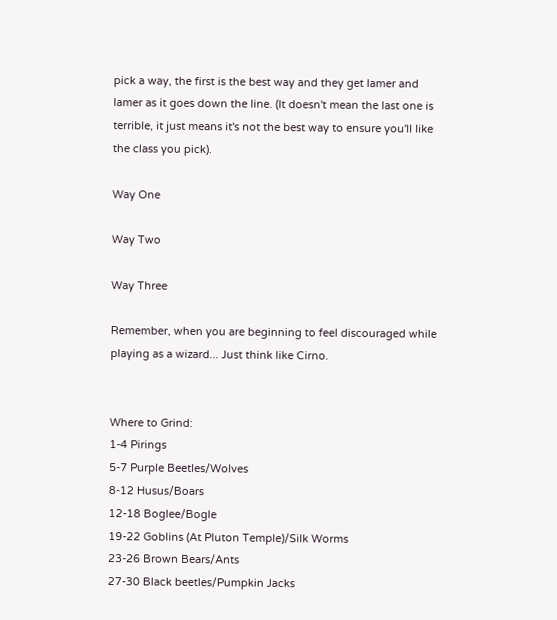pick a way, the first is the best way and they get lamer and lamer as it goes down the line. (It doesn't mean the last one is terrible, it just means it's not the best way to ensure you'll like the class you pick).

Way One

Way Two

Way Three

Remember, when you are beginning to feel discouraged while playing as a wizard... Just think like Cirno.


Where to Grind:
1-4 Pirings
5-7 Purple Beetles/Wolves
8-12 Husus/Boars
12-18 Boglee/Bogle
19-22 Goblins (At Pluton Temple)/Silk Worms
23-26 Brown Bears/Ants
27-30 Black beetles/Pumpkin Jacks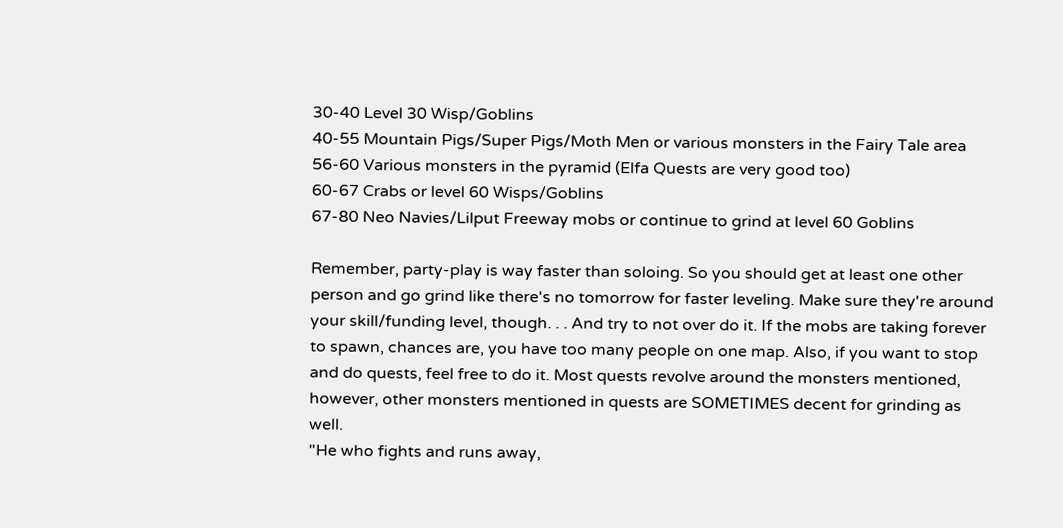30-40 Level 30 Wisp/Goblins
40-55 Mountain Pigs/Super Pigs/Moth Men or various monsters in the Fairy Tale area
56-60 Various monsters in the pyramid (Elfa Quests are very good too)
60-67 Crabs or level 60 Wisps/Goblins
67-80 Neo Navies/Lilput Freeway mobs or continue to grind at level 60 Goblins

Remember, party-play is way faster than soloing. So you should get at least one other person and go grind like there's no tomorrow for faster leveling. Make sure they're around your skill/funding level, though. . . And try to not over do it. If the mobs are taking forever to spawn, chances are, you have too many people on one map. Also, if you want to stop and do quests, feel free to do it. Most quests revolve around the monsters mentioned, however, other monsters mentioned in quests are SOMETIMES decent for grinding as well.
"He who fights and runs away,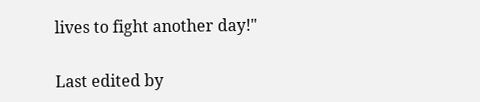lives to fight another day!"

Last edited by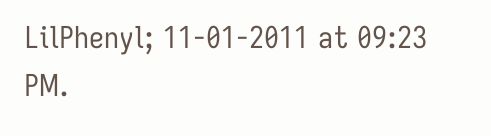LilPhenyl; 11-01-2011 at 09:23 PM.